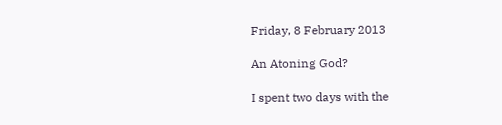Friday, 8 February 2013

An Atoning God?

I spent two days with the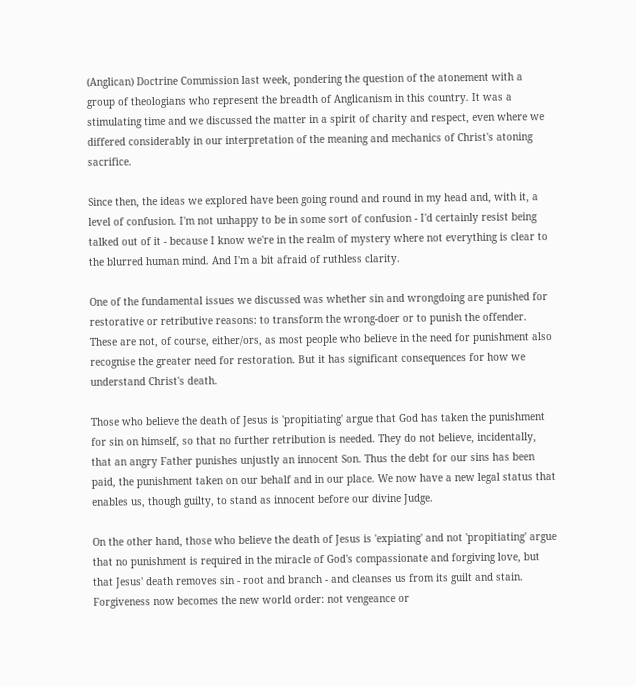(Anglican) Doctrine Commission last week, pondering the question of the atonement with a group of theologians who represent the breadth of Anglicanism in this country. It was a stimulating time and we discussed the matter in a spirit of charity and respect, even where we differed considerably in our interpretation of the meaning and mechanics of Christ's atoning sacrifice.

Since then, the ideas we explored have been going round and round in my head and, with it, a level of confusion. I'm not unhappy to be in some sort of confusion - I'd certainly resist being talked out of it - because I know we're in the realm of mystery where not everything is clear to the blurred human mind. And I'm a bit afraid of ruthless clarity.

One of the fundamental issues we discussed was whether sin and wrongdoing are punished for restorative or retributive reasons: to transform the wrong-doer or to punish the offender. These are not, of course, either/ors, as most people who believe in the need for punishment also recognise the greater need for restoration. But it has significant consequences for how we understand Christ's death.

Those who believe the death of Jesus is 'propitiating' argue that God has taken the punishment for sin on himself, so that no further retribution is needed. They do not believe, incidentally, that an angry Father punishes unjustly an innocent Son. Thus the debt for our sins has been paid, the punishment taken on our behalf and in our place. We now have a new legal status that enables us, though guilty, to stand as innocent before our divine Judge.

On the other hand, those who believe the death of Jesus is 'expiating' and not 'propitiating' argue that no punishment is required in the miracle of God's compassionate and forgiving love, but that Jesus' death removes sin - root and branch - and cleanses us from its guilt and stain. Forgiveness now becomes the new world order: not vengeance or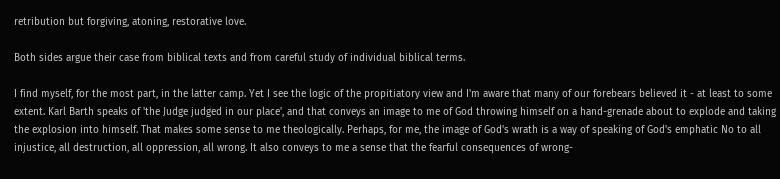retribution but forgiving, atoning, restorative love.

Both sides argue their case from biblical texts and from careful study of individual biblical terms.

I find myself, for the most part, in the latter camp. Yet I see the logic of the propitiatory view and I'm aware that many of our forebears believed it - at least to some extent. Karl Barth speaks of 'the Judge judged in our place', and that conveys an image to me of God throwing himself on a hand-grenade about to explode and taking the explosion into himself. That makes some sense to me theologically. Perhaps, for me, the image of God's wrath is a way of speaking of God's emphatic No to all injustice, all destruction, all oppression, all wrong. It also conveys to me a sense that the fearful consequences of wrong-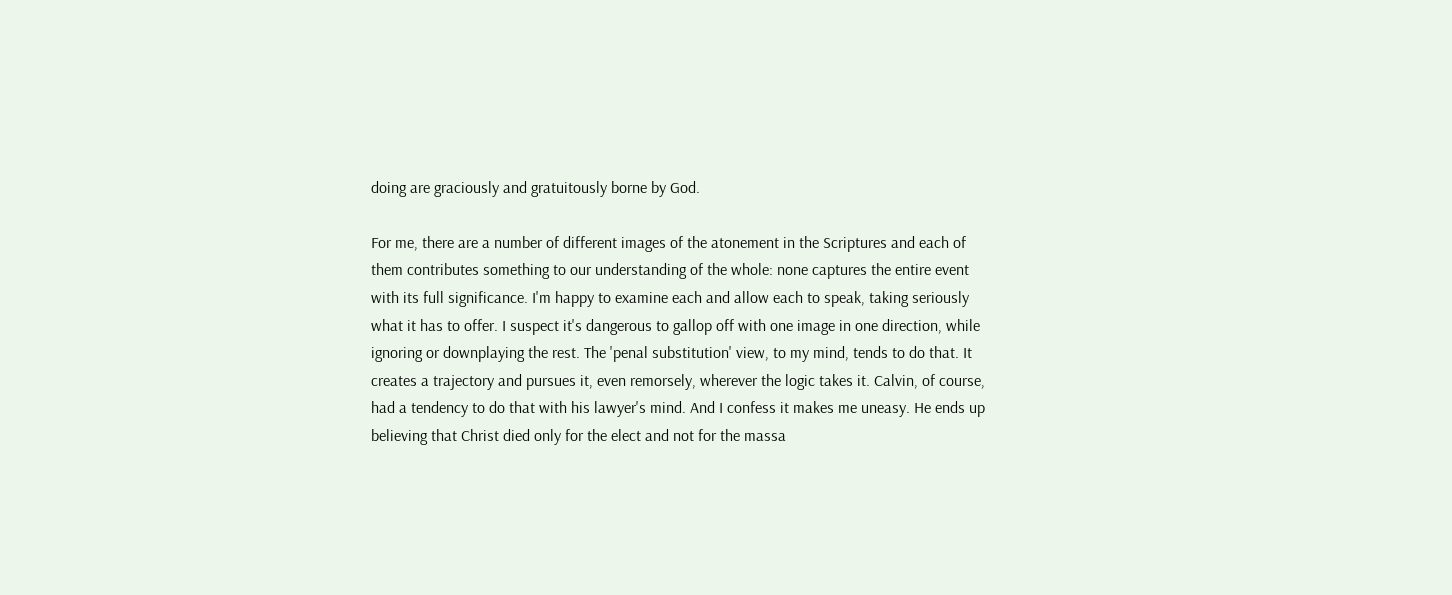doing are graciously and gratuitously borne by God.

For me, there are a number of different images of the atonement in the Scriptures and each of them contributes something to our understanding of the whole: none captures the entire event with its full significance. I'm happy to examine each and allow each to speak, taking seriously what it has to offer. I suspect it's dangerous to gallop off with one image in one direction, while ignoring or downplaying the rest. The 'penal substitution' view, to my mind, tends to do that. It creates a trajectory and pursues it, even remorsely, wherever the logic takes it. Calvin, of course, had a tendency to do that with his lawyer's mind. And I confess it makes me uneasy. He ends up believing that Christ died only for the elect and not for the massa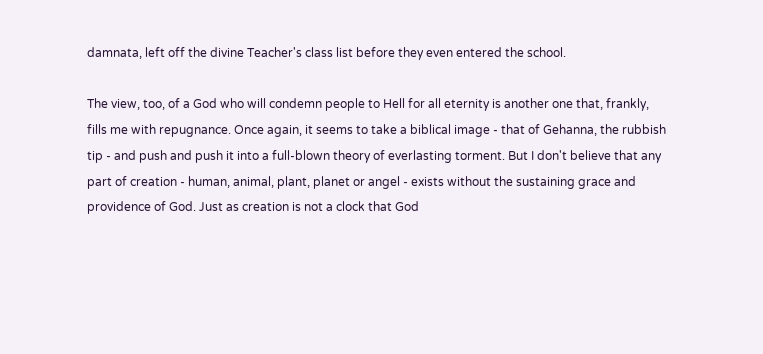damnata, left off the divine Teacher's class list before they even entered the school.

The view, too, of a God who will condemn people to Hell for all eternity is another one that, frankly, fills me with repugnance. Once again, it seems to take a biblical image - that of Gehanna, the rubbish tip - and push and push it into a full-blown theory of everlasting torment. But I don't believe that any part of creation - human, animal, plant, planet or angel - exists without the sustaining grace and providence of God. Just as creation is not a clock that God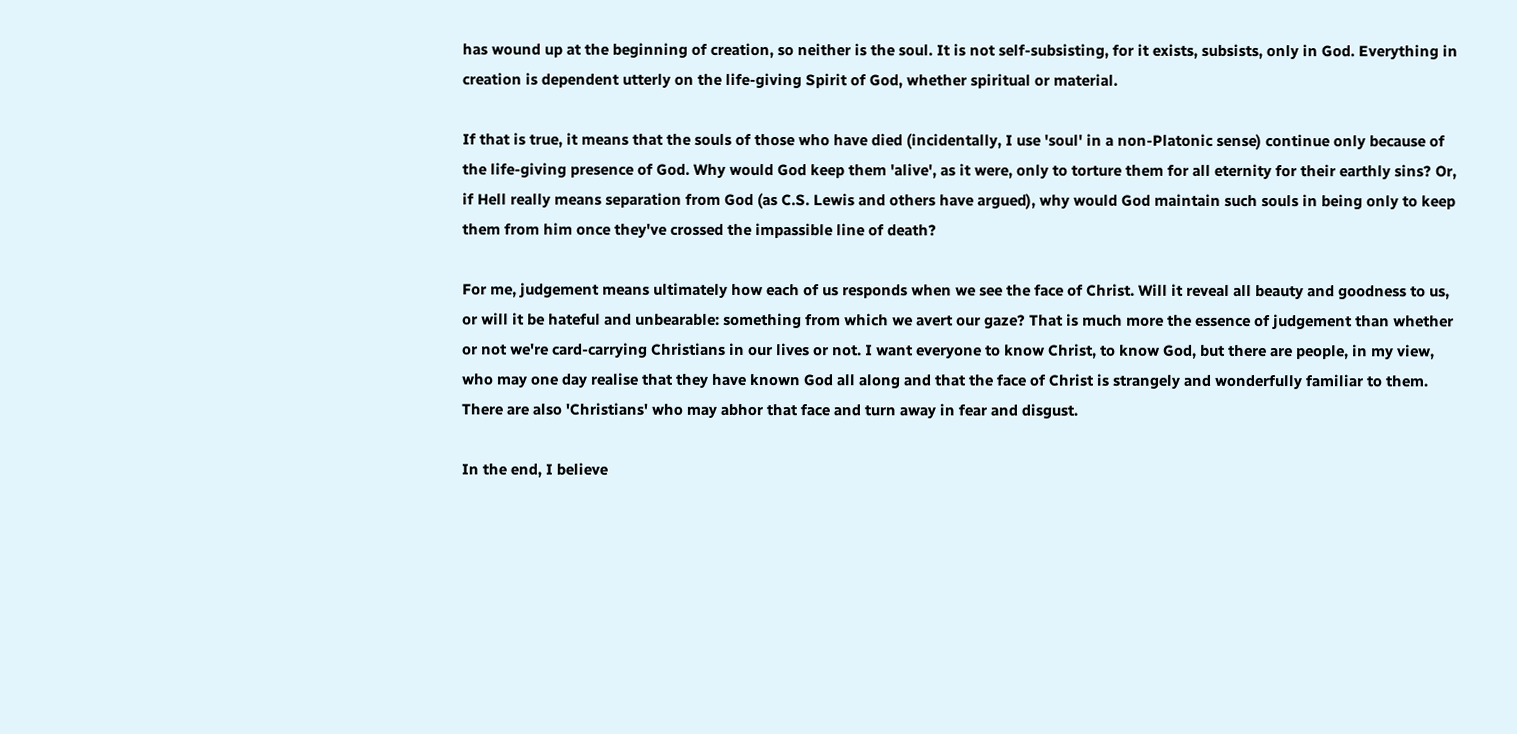has wound up at the beginning of creation, so neither is the soul. It is not self-subsisting, for it exists, subsists, only in God. Everything in creation is dependent utterly on the life-giving Spirit of God, whether spiritual or material.

If that is true, it means that the souls of those who have died (incidentally, I use 'soul' in a non-Platonic sense) continue only because of the life-giving presence of God. Why would God keep them 'alive', as it were, only to torture them for all eternity for their earthly sins? Or, if Hell really means separation from God (as C.S. Lewis and others have argued), why would God maintain such souls in being only to keep them from him once they've crossed the impassible line of death?

For me, judgement means ultimately how each of us responds when we see the face of Christ. Will it reveal all beauty and goodness to us, or will it be hateful and unbearable: something from which we avert our gaze? That is much more the essence of judgement than whether or not we're card-carrying Christians in our lives or not. I want everyone to know Christ, to know God, but there are people, in my view, who may one day realise that they have known God all along and that the face of Christ is strangely and wonderfully familiar to them. There are also 'Christians' who may abhor that face and turn away in fear and disgust.

In the end, I believe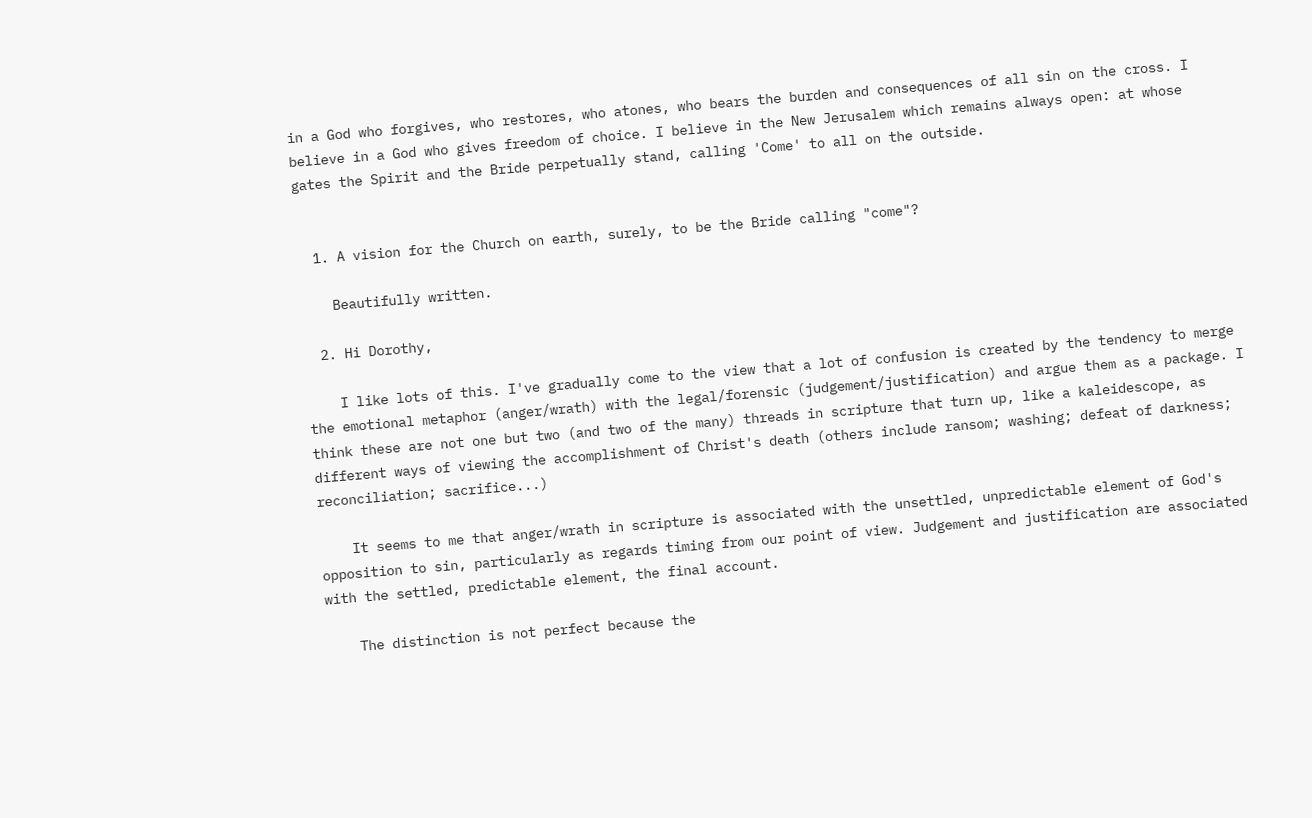in a God who forgives, who restores, who atones, who bears the burden and consequences of all sin on the cross. I believe in a God who gives freedom of choice. I believe in the New Jerusalem which remains always open: at whose gates the Spirit and the Bride perpetually stand, calling 'Come' to all on the outside.


  1. A vision for the Church on earth, surely, to be the Bride calling "come"?

    Beautifully written.

  2. Hi Dorothy,

    I like lots of this. I've gradually come to the view that a lot of confusion is created by the tendency to merge the emotional metaphor (anger/wrath) with the legal/forensic (judgement/justification) and argue them as a package. I think these are not one but two (and two of the many) threads in scripture that turn up, like a kaleidescope, as different ways of viewing the accomplishment of Christ's death (others include ransom; washing; defeat of darkness; reconciliation; sacrifice...)

    It seems to me that anger/wrath in scripture is associated with the unsettled, unpredictable element of God's opposition to sin, particularly as regards timing from our point of view. Judgement and justification are associated with the settled, predictable element, the final account.

    The distinction is not perfect because the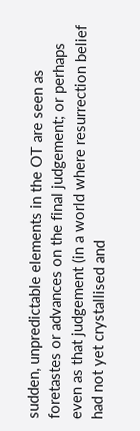sudden, unpredictable elements in the OT are seen as foretastes or advances on the final judgement; or perhaps even as that judgement (in a world where resurrection belief had not yet crystallised and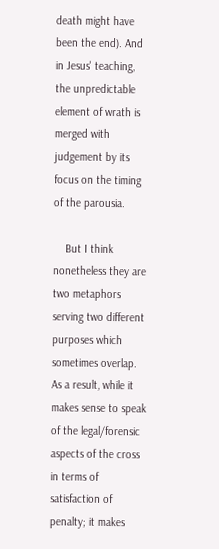death might have been the end). And in Jesus' teaching, the unpredictable element of wrath is merged with judgement by its focus on the timing of the parousia.

    But I think nonetheless they are two metaphors serving two different purposes which sometimes overlap. As a result, while it makes sense to speak of the legal/forensic aspects of the cross in terms of satisfaction of penalty; it makes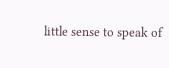little sense to speak of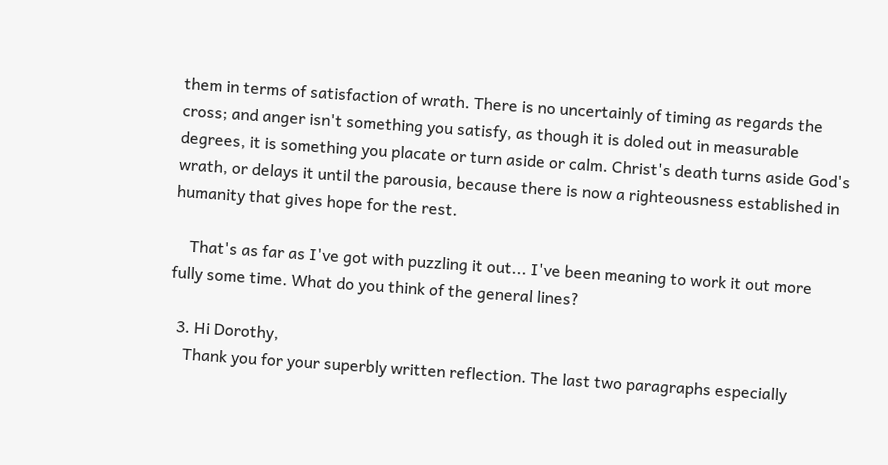them in terms of satisfaction of wrath. There is no uncertainly of timing as regards the cross; and anger isn't something you satisfy, as though it is doled out in measurable degrees, it is something you placate or turn aside or calm. Christ's death turns aside God's wrath, or delays it until the parousia, because there is now a righteousness established in humanity that gives hope for the rest.

    That's as far as I've got with puzzling it out... I've been meaning to work it out more fully some time. What do you think of the general lines?

  3. Hi Dorothy,
    Thank you for your superbly written reflection. The last two paragraphs especially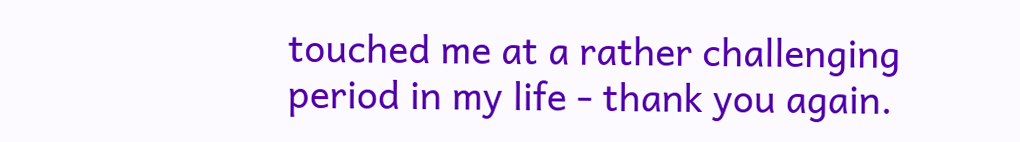touched me at a rather challenging period in my life - thank you again.